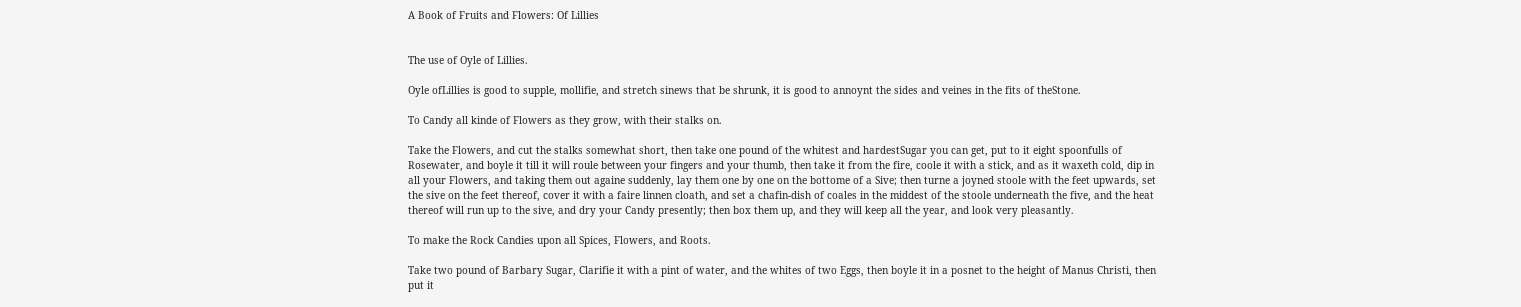A Book of Fruits and Flowers: Of Lillies


The use of Oyle of Lillies.

Oyle ofLillies is good to supple, mollifie, and stretch sinews that be shrunk, it is good to annoynt the sides and veines in the fits of theStone.

To Candy all kinde of Flowers as they grow, with their stalks on.

Take the Flowers, and cut the stalks somewhat short, then take one pound of the whitest and hardestSugar you can get, put to it eight spoonfulls of Rosewater, and boyle it till it will roule between your fingers and your thumb, then take it from the fire, coole it with a stick, and as it waxeth cold, dip in all your Flowers, and taking them out againe suddenly, lay them one by one on the bottome of a Sive; then turne a joyned stoole with the feet upwards, set the sive on the feet thereof, cover it with a faire linnen cloath, and set a chafin-dish of coales in the middest of the stoole underneath the five, and the heat thereof will run up to the sive, and dry your Candy presently; then box them up, and they will keep all the year, and look very pleasantly.

To make the Rock Candies upon all Spices, Flowers, and Roots.

Take two pound of Barbary Sugar, Clarifie it with a pint of water, and the whites of two Eggs, then boyle it in a posnet to the height of Manus Christi, then put it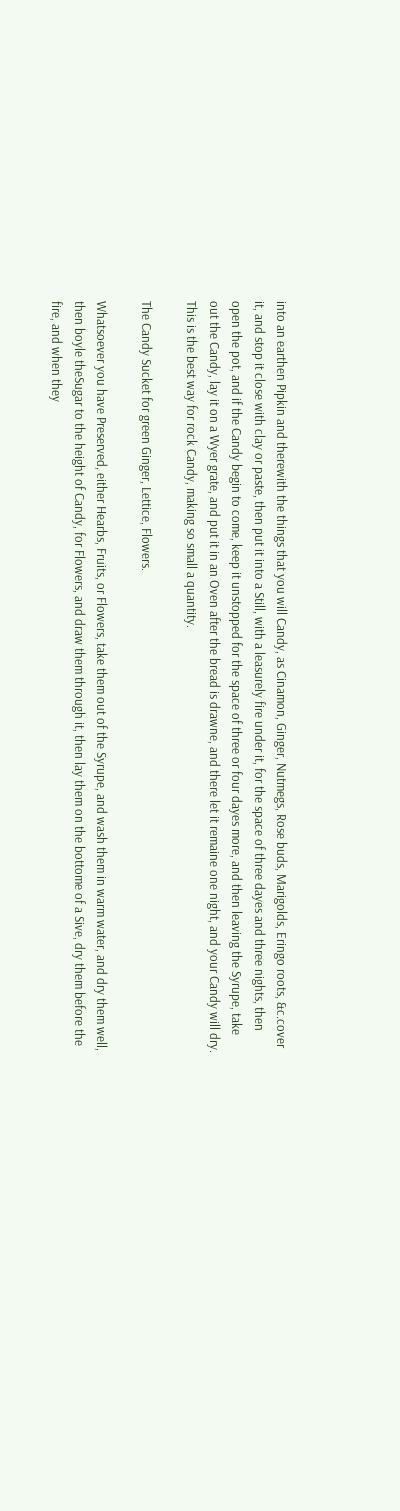into an earthen Pipkin and therewith the things that you will Candy, as Cinamon, Ginger, Nutmegs, Rose buds, Marigolds, Eringo roots, &c.cover it, and stop it close with clay or paste, then put it into a Still, with a leasurely fire under it, for the space of three dayes and three nights, then open the pot, and if the Candy begin to come, keep it unstopped for the space of three or four dayes more, and then leaving the Syrupe, take out the Candy, lay it on a Wyer grate, and put it in an Oven after the bread is drawne, and there let it remaine one night, and your Candy will dry. This is the best way for rock Candy, making so small a quantity.

The Candy Sucket for green Ginger, Lettice, Flowers.

Whatsoever you have Preserved, either Hearbs, Fruits, or Flowers, take them out of the Syrupe, and wash them in warm water, and dry them well, then boyle theSugar to the height of Candy, for Flowers, and draw them through it, then lay them on the bottome of a Sive, dry them before the fire, and when they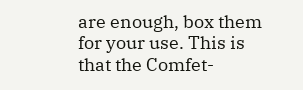are enough, box them for your use. This is that the Comfet-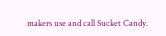makers use and call Sucket Candy.